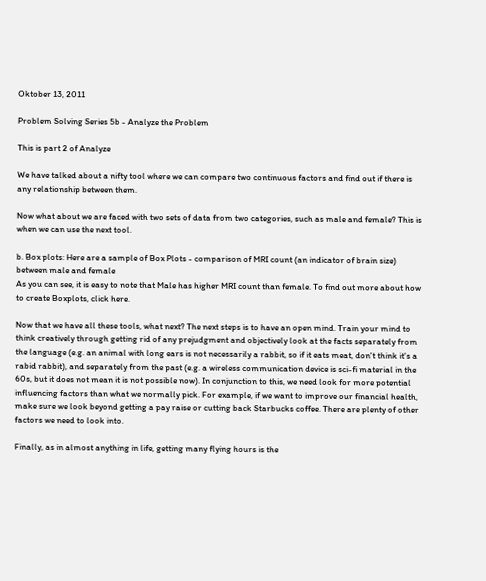Oktober 13, 2011

Problem Solving Series 5b - Analyze the Problem

This is part 2 of Analyze

We have talked about a nifty tool where we can compare two continuous factors and find out if there is any relationship between them.

Now what about we are faced with two sets of data from two categories, such as male and female? This is when we can use the next tool.

b. Box plots: Here are a sample of Box Plots - comparison of MRI count (an indicator of brain size) between male and female
As you can see, it is easy to note that Male has higher MRI count than female. To find out more about how to create Boxplots, click here.

Now that we have all these tools, what next? The next steps is to have an open mind. Train your mind to think creatively through getting rid of any prejudgment and objectively look at the facts separately from the language (e.g. an animal with long ears is not necessarily a rabbit, so if it eats meat, don't think it's a rabid rabbit), and separately from the past (e.g. a wireless communication device is sci-fi material in the 60s, but it does not mean it is not possible now). In conjunction to this, we need look for more potential influencing factors than what we normally pick. For example, if we want to improve our financial health, make sure we look beyond getting a pay raise or cutting back Starbucks coffee. There are plenty of other factors we need to look into.

Finally, as in almost anything in life, getting many flying hours is the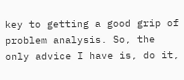key to getting a good grip of problem analysis. So, the only advice I have is, do it,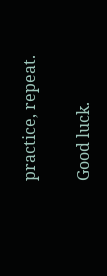practice, repeat.

Good luck.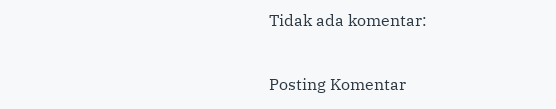Tidak ada komentar:

Posting Komentar